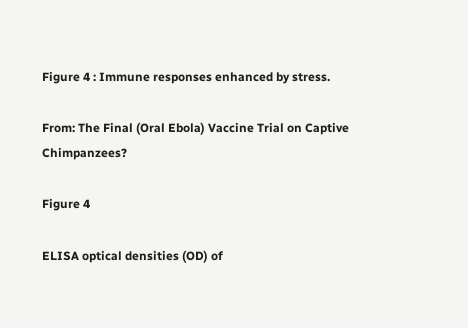Figure 4 : Immune responses enhanced by stress.

From: The Final (Oral Ebola) Vaccine Trial on Captive Chimpanzees?

Figure 4

ELISA optical densities (OD) of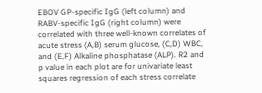EBOV GP-specific IgG (left column) and RABV-specific IgG (right column) were correlated with three well-known correlates of acute stress (A,B) serum glucose, (C,D) WBC, and (E,F) Alkaline phosphatase (ALP). R2 and p value in each plot are for univariate least squares regression of each stress correlate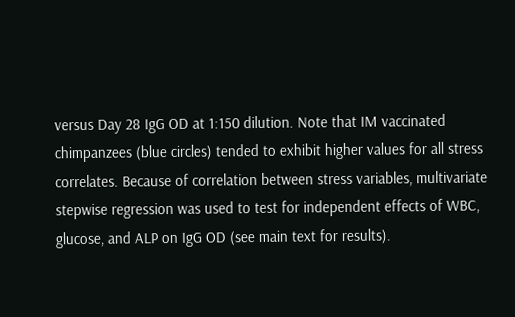versus Day 28 IgG OD at 1:150 dilution. Note that IM vaccinated chimpanzees (blue circles) tended to exhibit higher values for all stress correlates. Because of correlation between stress variables, multivariate stepwise regression was used to test for independent effects of WBC, glucose, and ALP on IgG OD (see main text for results).